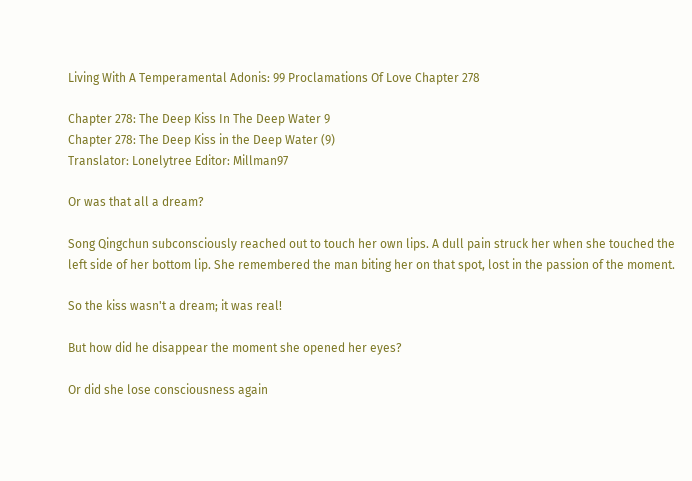Living With A Temperamental Adonis: 99 Proclamations Of Love Chapter 278

Chapter 278: The Deep Kiss In The Deep Water 9
Chapter 278: The Deep Kiss in the Deep Water (9)
Translator: Lonelytree Editor: Millman97

Or was that all a dream?

Song Qingchun subconsciously reached out to touch her own lips. A dull pain struck her when she touched the left side of her bottom lip. She remembered the man biting her on that spot, lost in the passion of the moment.

So the kiss wasn't a dream; it was real!

But how did he disappear the moment she opened her eyes?

Or did she lose consciousness again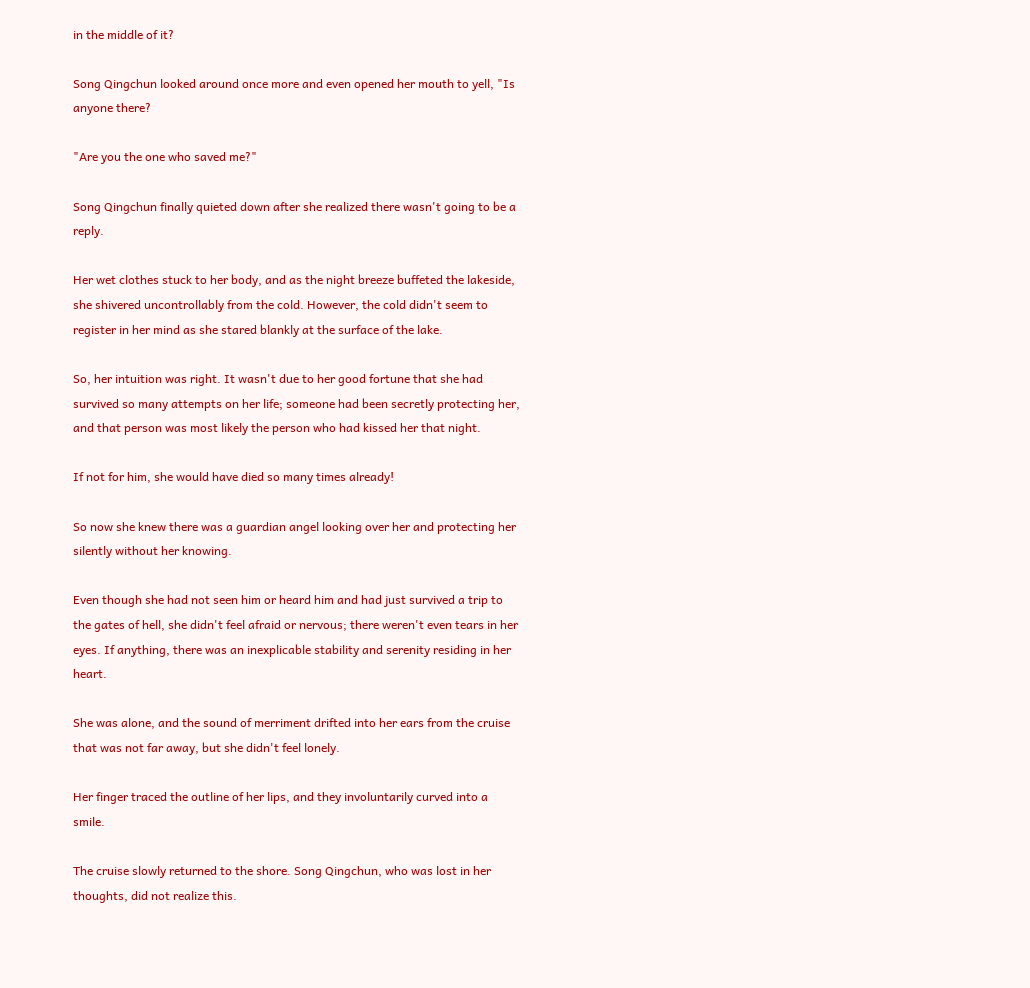in the middle of it?

Song Qingchun looked around once more and even opened her mouth to yell, "Is anyone there?

"Are you the one who saved me?"

Song Qingchun finally quieted down after she realized there wasn't going to be a reply.

Her wet clothes stuck to her body, and as the night breeze buffeted the lakeside, she shivered uncontrollably from the cold. However, the cold didn't seem to register in her mind as she stared blankly at the surface of the lake.

So, her intuition was right. It wasn't due to her good fortune that she had survived so many attempts on her life; someone had been secretly protecting her, and that person was most likely the person who had kissed her that night.

If not for him, she would have died so many times already!

So now she knew there was a guardian angel looking over her and protecting her silently without her knowing.

Even though she had not seen him or heard him and had just survived a trip to the gates of hell, she didn't feel afraid or nervous; there weren't even tears in her eyes. If anything, there was an inexplicable stability and serenity residing in her heart.

She was alone, and the sound of merriment drifted into her ears from the cruise that was not far away, but she didn't feel lonely.

Her finger traced the outline of her lips, and they involuntarily curved into a smile.

The cruise slowly returned to the shore. Song Qingchun, who was lost in her thoughts, did not realize this.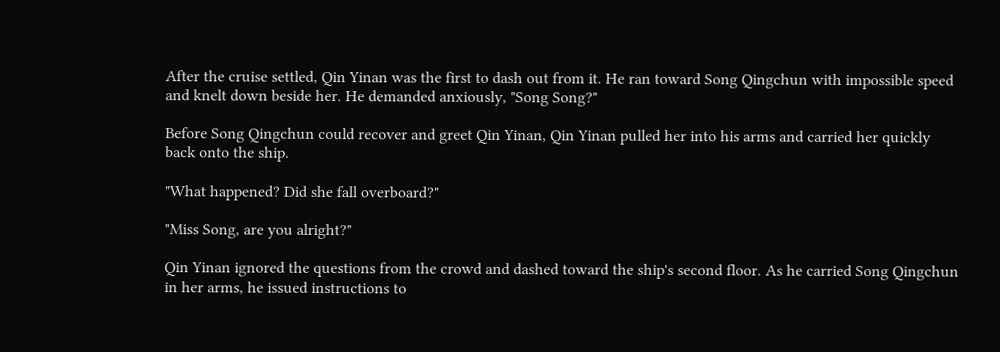After the cruise settled, Qin Yinan was the first to dash out from it. He ran toward Song Qingchun with impossible speed and knelt down beside her. He demanded anxiously, "Song Song?"

Before Song Qingchun could recover and greet Qin Yinan, Qin Yinan pulled her into his arms and carried her quickly back onto the ship.

"What happened? Did she fall overboard?"

"Miss Song, are you alright?"

Qin Yinan ignored the questions from the crowd and dashed toward the ship's second floor. As he carried Song Qingchun in her arms, he issued instructions to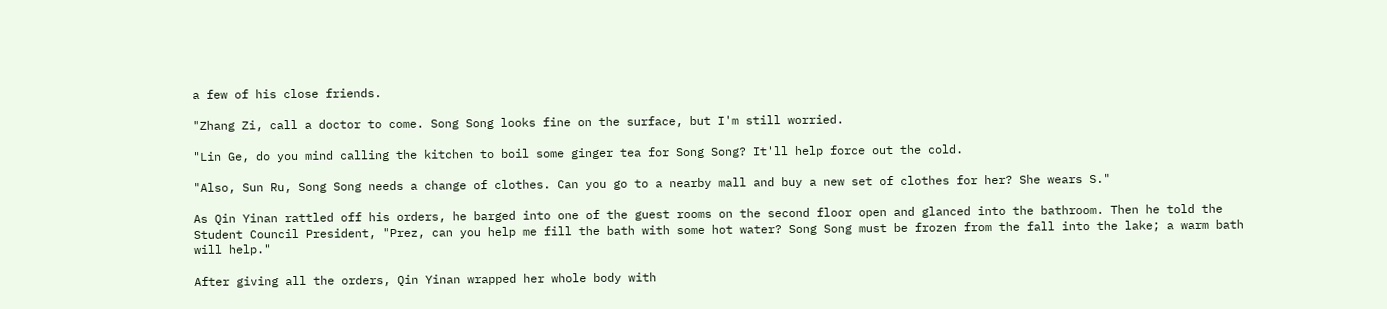a few of his close friends.

"Zhang Zi, call a doctor to come. Song Song looks fine on the surface, but I'm still worried.

"Lin Ge, do you mind calling the kitchen to boil some ginger tea for Song Song? It'll help force out the cold.

"Also, Sun Ru, Song Song needs a change of clothes. Can you go to a nearby mall and buy a new set of clothes for her? She wears S."

As Qin Yinan rattled off his orders, he barged into one of the guest rooms on the second floor open and glanced into the bathroom. Then he told the Student Council President, "Prez, can you help me fill the bath with some hot water? Song Song must be frozen from the fall into the lake; a warm bath will help."

After giving all the orders, Qin Yinan wrapped her whole body with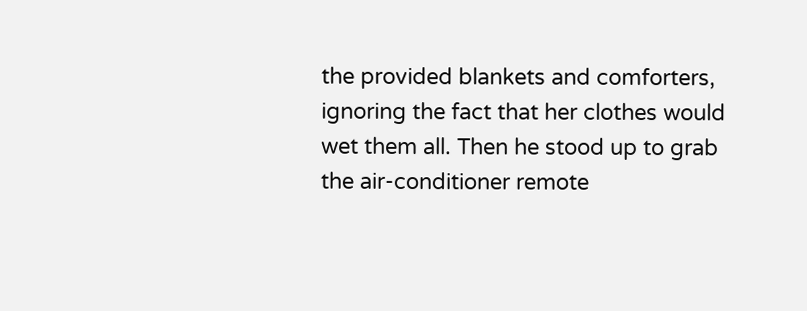the provided blankets and comforters, ignoring the fact that her clothes would wet them all. Then he stood up to grab the air-conditioner remote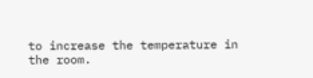to increase the temperature in the room.